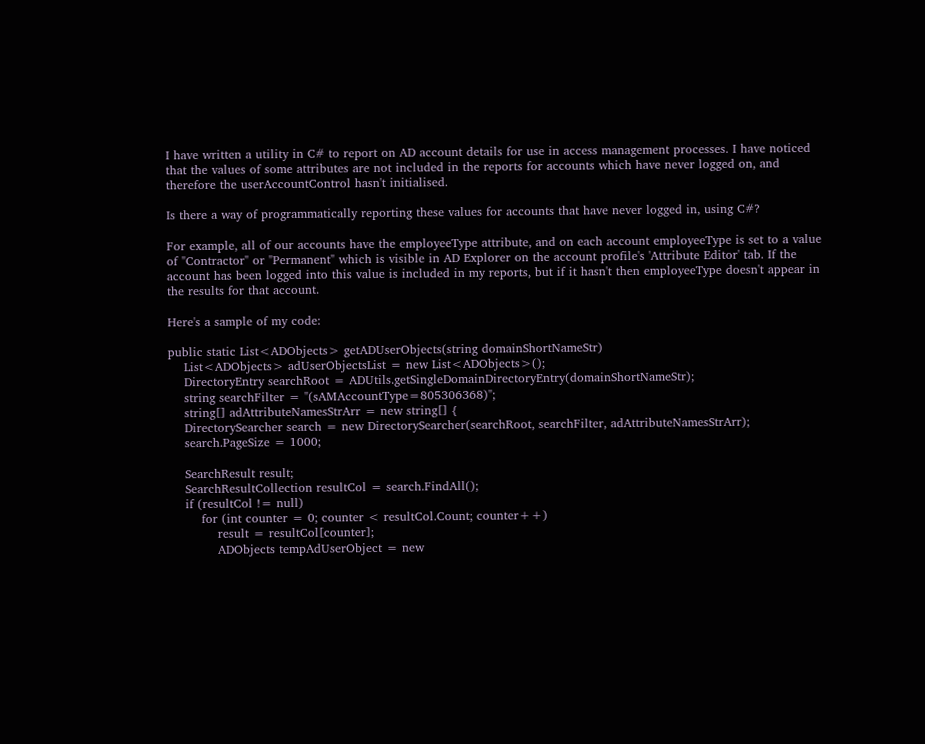I have written a utility in C# to report on AD account details for use in access management processes. I have noticed that the values of some attributes are not included in the reports for accounts which have never logged on, and therefore the userAccountControl hasn't initialised.

Is there a way of programmatically reporting these values for accounts that have never logged in, using C#?

For example, all of our accounts have the employeeType attribute, and on each account employeeType is set to a value of "Contractor" or "Permanent" which is visible in AD Explorer on the account profile's 'Attribute Editor' tab. If the account has been logged into this value is included in my reports, but if it hasn't then employeeType doesn't appear in the results for that account.

Here's a sample of my code:

public static List<ADObjects> getADUserObjects(string domainShortNameStr)
    List<ADObjects> adUserObjectsList = new List<ADObjects>();
    DirectoryEntry searchRoot = ADUtils.getSingleDomainDirectoryEntry(domainShortNameStr);
    string searchFilter = "(sAMAccountType=805306368)";
    string[] adAttributeNamesStrArr = new string[] {
    DirectorySearcher search = new DirectorySearcher(searchRoot, searchFilter, adAttributeNamesStrArr);
    search.PageSize = 1000;

    SearchResult result;
    SearchResultCollection resultCol = search.FindAll();
    if (resultCol != null)
        for (int counter = 0; counter < resultCol.Count; counter++)
            result = resultCol[counter];
            ADObjects tempAdUserObject = new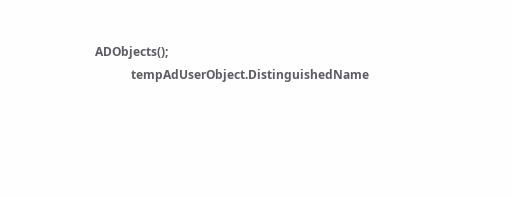ADObjects();
            tempAdUserObject.DistinguishedName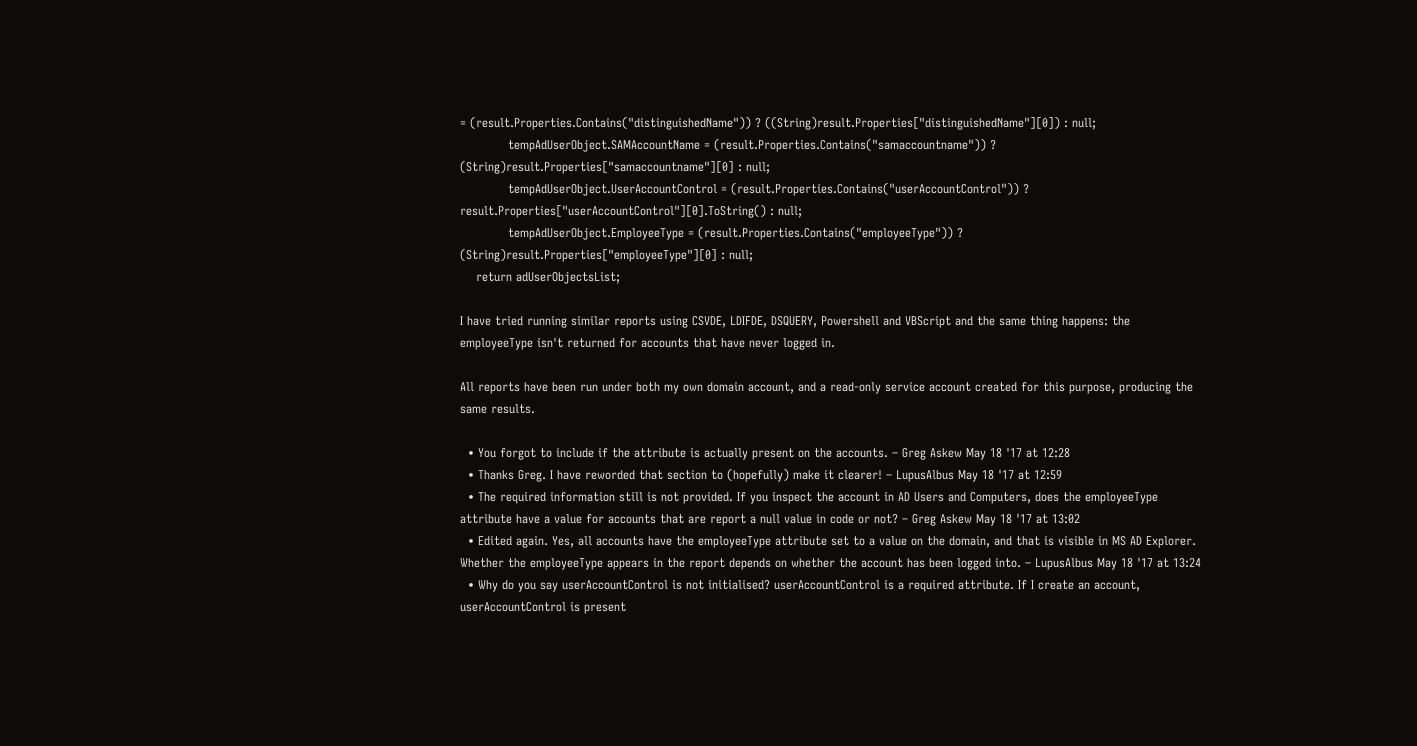= (result.Properties.Contains("distinguishedName")) ? ((String)result.Properties["distinguishedName"][0]) : null;
            tempAdUserObject.SAMAccountName = (result.Properties.Contains("samaccountname")) ? (String)result.Properties["samaccountname"][0] : null;
            tempAdUserObject.UserAccountControl = (result.Properties.Contains("userAccountControl")) ? result.Properties["userAccountControl"][0].ToString() : null;
            tempAdUserObject.EmployeeType = (result.Properties.Contains("employeeType")) ? (String)result.Properties["employeeType"][0] : null;
    return adUserObjectsList;

I have tried running similar reports using CSVDE, LDIFDE, DSQUERY, Powershell and VBScript and the same thing happens: the employeeType isn't returned for accounts that have never logged in.

All reports have been run under both my own domain account, and a read-only service account created for this purpose, producing the same results.

  • You forgot to include if the attribute is actually present on the accounts. – Greg Askew May 18 '17 at 12:28
  • Thanks Greg. I have reworded that section to (hopefully) make it clearer! – LupusAlbus May 18 '17 at 12:59
  • The required information still is not provided. If you inspect the account in AD Users and Computers, does the employeeType attribute have a value for accounts that are report a null value in code or not? – Greg Askew May 18 '17 at 13:02
  • Edited again. Yes, all accounts have the employeeType attribute set to a value on the domain, and that is visible in MS AD Explorer. Whether the employeeType appears in the report depends on whether the account has been logged into. – LupusAlbus May 18 '17 at 13:24
  • Why do you say userAccountControl is not initialised? userAccountControl is a required attribute. If I create an account, userAccountControl is present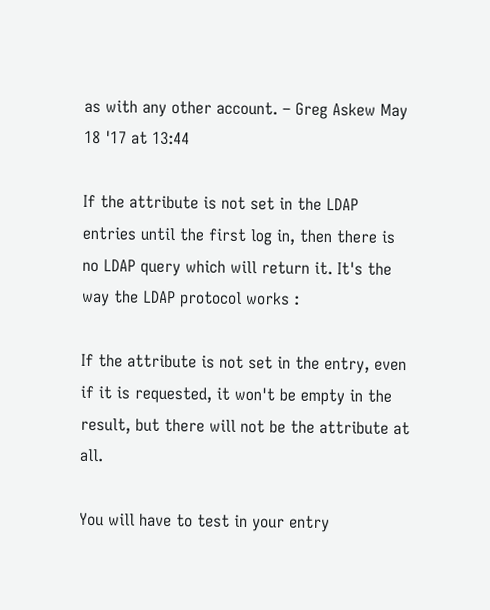as with any other account. – Greg Askew May 18 '17 at 13:44

If the attribute is not set in the LDAP entries until the first log in, then there is no LDAP query which will return it. It's the way the LDAP protocol works :

If the attribute is not set in the entry, even if it is requested, it won't be empty in the result, but there will not be the attribute at all.

You will have to test in your entry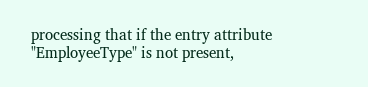processing that if the entry attribute "EmployeeType" is not present,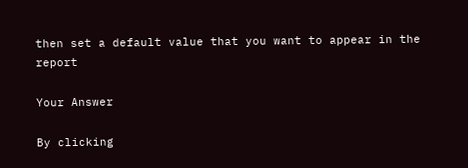then set a default value that you want to appear in the report

Your Answer

By clicking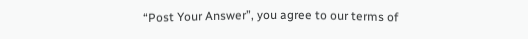“Post Your Answer”, you agree to our terms of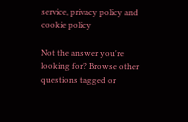service, privacy policy and cookie policy

Not the answer you're looking for? Browse other questions tagged or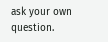ask your own question.